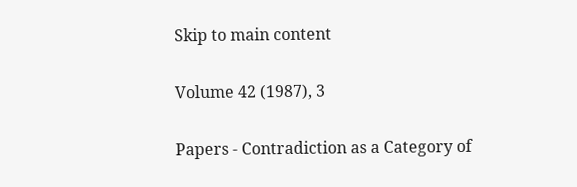Skip to main content

Volume 42 (1987), 3

Papers - Contradiction as a Category of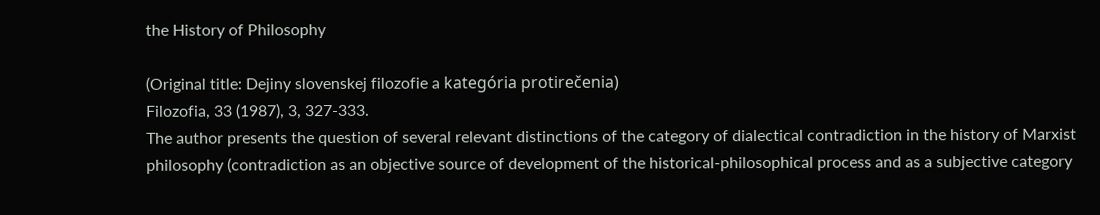the History of Philosophy

(Original title: Dejiny slovenskej filozofie a kategória protirečenia)
Filozofia, 33 (1987), 3, 327-333.
The author presents the question of several relevant distinctions of the category of dialectical contradiction in the history of Marxist philosophy (contradiction as an objective source of development of the historical-philosophical process and as a subjective category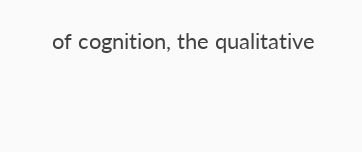of cognition, the qualitative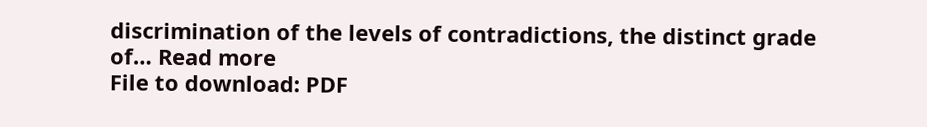discrimination of the levels of contradictions, the distinct grade of… Read more
File to download: PDF